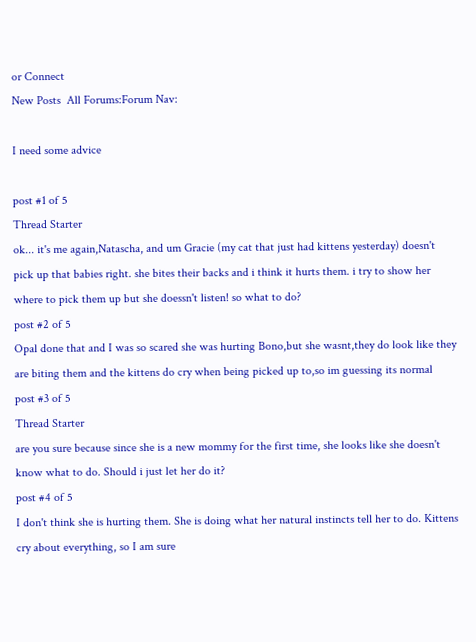or Connect
New Posts  All Forums:Forum Nav:

I need some advice

post #1 of 5
Thread Starter
ok... it's me again,Natascha, and um Gracie (my cat that just had kittens yesterday) doesn't pick up that babies right. she bites their backs and i think it hurts them. i try to show her where to pick them up but she doessn't listen! so what to do?
post #2 of 5
Opal done that and I was so scared she was hurting Bono,but she wasnt,they do look like they are biting them and the kittens do cry when being picked up to,so im guessing its normal
post #3 of 5
Thread Starter
are you sure because since she is a new mommy for the first time, she looks like she doesn't know what to do. Should i just let her do it?
post #4 of 5
I don't think she is hurting them. She is doing what her natural instincts tell her to do. Kittens cry about everything, so I am sure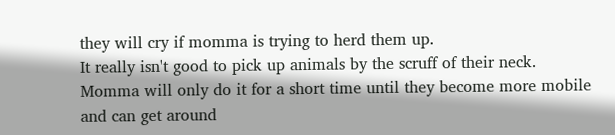they will cry if momma is trying to herd them up.
It really isn't good to pick up animals by the scruff of their neck. Momma will only do it for a short time until they become more mobile and can get around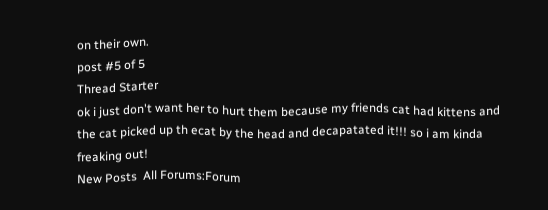on their own.
post #5 of 5
Thread Starter
ok i just don't want her to hurt them because my friends cat had kittens and the cat picked up th ecat by the head and decapatated it!!! so i am kinda freaking out!
New Posts  All Forums:Forum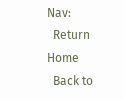Nav:
  Return Home
  Back to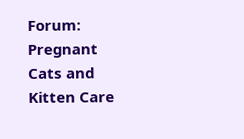Forum: Pregnant Cats and Kitten Care